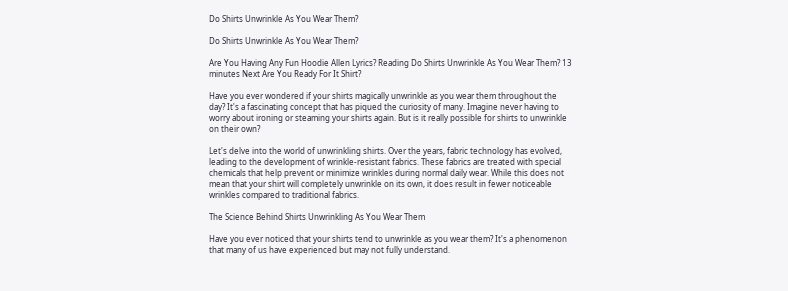Do Shirts Unwrinkle As You Wear Them?

Do Shirts Unwrinkle As You Wear Them?

Are You Having Any Fun Hoodie Allen Lyrics? Reading Do Shirts Unwrinkle As You Wear Them? 13 minutes Next Are You Ready For It Shirt?

Have you ever wondered if your shirts magically unwrinkle as you wear them throughout the day? It's a fascinating concept that has piqued the curiosity of many. Imagine never having to worry about ironing or steaming your shirts again. But is it really possible for shirts to unwrinkle on their own?

Let's delve into the world of unwrinkling shirts. Over the years, fabric technology has evolved, leading to the development of wrinkle-resistant fabrics. These fabrics are treated with special chemicals that help prevent or minimize wrinkles during normal daily wear. While this does not mean that your shirt will completely unwrinkle on its own, it does result in fewer noticeable wrinkles compared to traditional fabrics.

The Science Behind Shirts Unwrinkling As You Wear Them

Have you ever noticed that your shirts tend to unwrinkle as you wear them? It's a phenomenon that many of us have experienced but may not fully understand.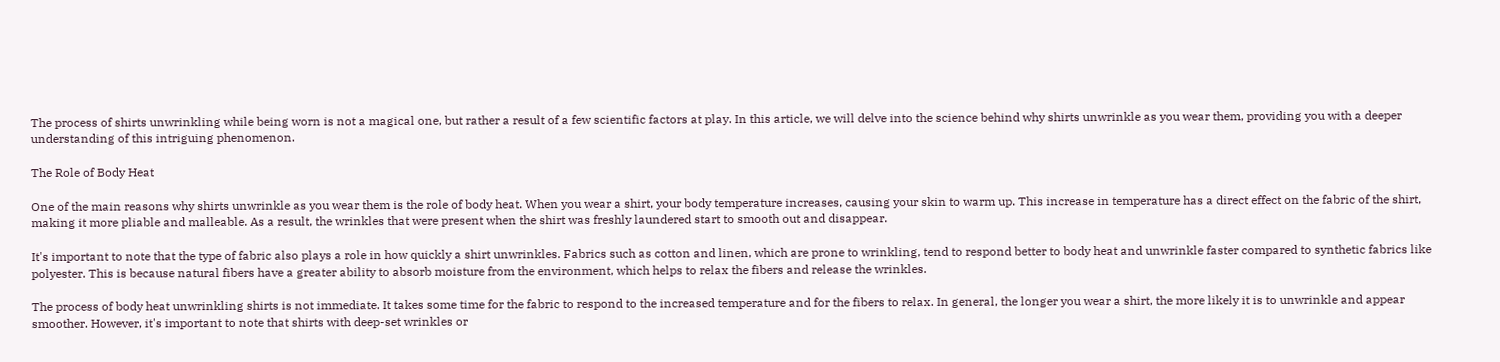The process of shirts unwrinkling while being worn is not a magical one, but rather a result of a few scientific factors at play. In this article, we will delve into the science behind why shirts unwrinkle as you wear them, providing you with a deeper understanding of this intriguing phenomenon.

The Role of Body Heat

One of the main reasons why shirts unwrinkle as you wear them is the role of body heat. When you wear a shirt, your body temperature increases, causing your skin to warm up. This increase in temperature has a direct effect on the fabric of the shirt, making it more pliable and malleable. As a result, the wrinkles that were present when the shirt was freshly laundered start to smooth out and disappear.

It's important to note that the type of fabric also plays a role in how quickly a shirt unwrinkles. Fabrics such as cotton and linen, which are prone to wrinkling, tend to respond better to body heat and unwrinkle faster compared to synthetic fabrics like polyester. This is because natural fibers have a greater ability to absorb moisture from the environment, which helps to relax the fibers and release the wrinkles.

The process of body heat unwrinkling shirts is not immediate. It takes some time for the fabric to respond to the increased temperature and for the fibers to relax. In general, the longer you wear a shirt, the more likely it is to unwrinkle and appear smoother. However, it's important to note that shirts with deep-set wrinkles or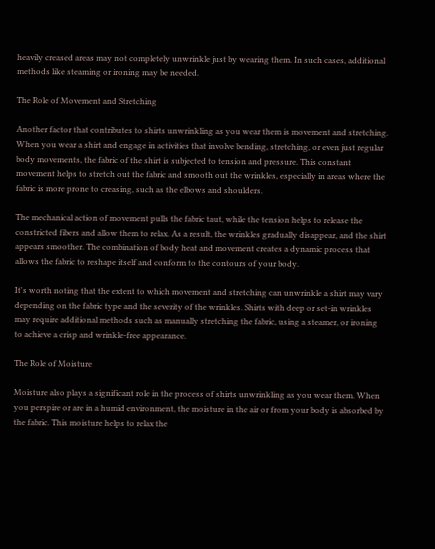heavily creased areas may not completely unwrinkle just by wearing them. In such cases, additional methods like steaming or ironing may be needed.

The Role of Movement and Stretching

Another factor that contributes to shirts unwrinkling as you wear them is movement and stretching. When you wear a shirt and engage in activities that involve bending, stretching, or even just regular body movements, the fabric of the shirt is subjected to tension and pressure. This constant movement helps to stretch out the fabric and smooth out the wrinkles, especially in areas where the fabric is more prone to creasing, such as the elbows and shoulders.

The mechanical action of movement pulls the fabric taut, while the tension helps to release the constricted fibers and allow them to relax. As a result, the wrinkles gradually disappear, and the shirt appears smoother. The combination of body heat and movement creates a dynamic process that allows the fabric to reshape itself and conform to the contours of your body.

It's worth noting that the extent to which movement and stretching can unwrinkle a shirt may vary depending on the fabric type and the severity of the wrinkles. Shirts with deep or set-in wrinkles may require additional methods such as manually stretching the fabric, using a steamer, or ironing to achieve a crisp and wrinkle-free appearance.

The Role of Moisture

Moisture also plays a significant role in the process of shirts unwrinkling as you wear them. When you perspire or are in a humid environment, the moisture in the air or from your body is absorbed by the fabric. This moisture helps to relax the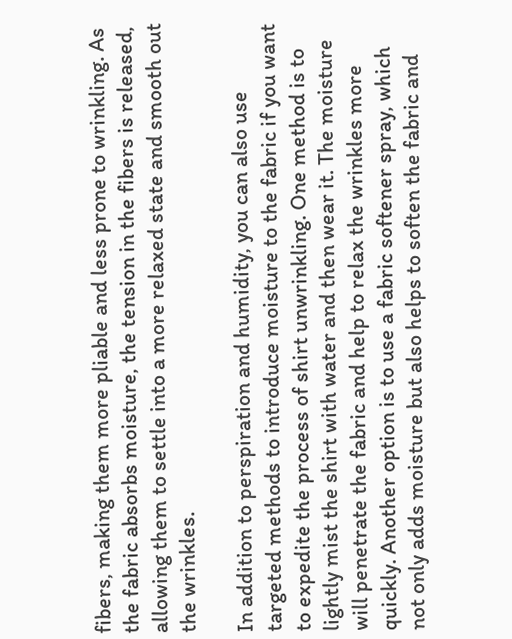fibers, making them more pliable and less prone to wrinkling. As the fabric absorbs moisture, the tension in the fibers is released, allowing them to settle into a more relaxed state and smooth out the wrinkles.

In addition to perspiration and humidity, you can also use targeted methods to introduce moisture to the fabric if you want to expedite the process of shirt unwrinkling. One method is to lightly mist the shirt with water and then wear it. The moisture will penetrate the fabric and help to relax the wrinkles more quickly. Another option is to use a fabric softener spray, which not only adds moisture but also helps to soften the fabric and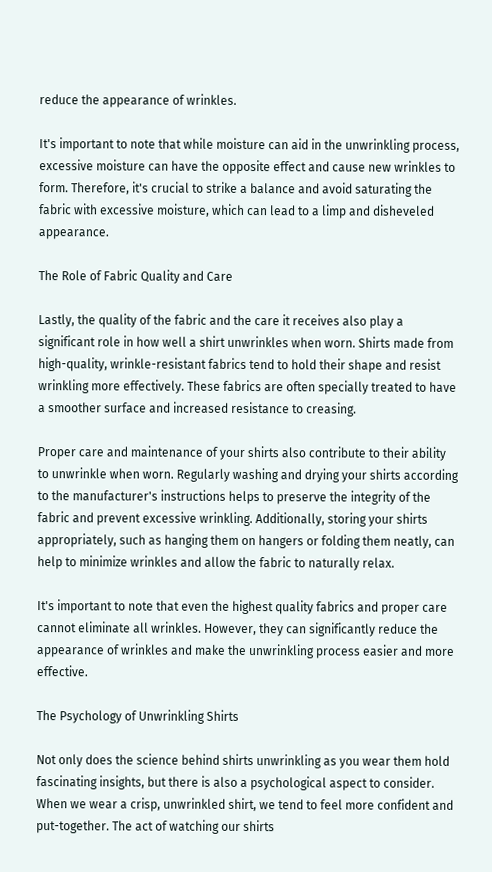reduce the appearance of wrinkles.

It's important to note that while moisture can aid in the unwrinkling process, excessive moisture can have the opposite effect and cause new wrinkles to form. Therefore, it's crucial to strike a balance and avoid saturating the fabric with excessive moisture, which can lead to a limp and disheveled appearance.

The Role of Fabric Quality and Care

Lastly, the quality of the fabric and the care it receives also play a significant role in how well a shirt unwrinkles when worn. Shirts made from high-quality, wrinkle-resistant fabrics tend to hold their shape and resist wrinkling more effectively. These fabrics are often specially treated to have a smoother surface and increased resistance to creasing.

Proper care and maintenance of your shirts also contribute to their ability to unwrinkle when worn. Regularly washing and drying your shirts according to the manufacturer's instructions helps to preserve the integrity of the fabric and prevent excessive wrinkling. Additionally, storing your shirts appropriately, such as hanging them on hangers or folding them neatly, can help to minimize wrinkles and allow the fabric to naturally relax.

It's important to note that even the highest quality fabrics and proper care cannot eliminate all wrinkles. However, they can significantly reduce the appearance of wrinkles and make the unwrinkling process easier and more effective.

The Psychology of Unwrinkling Shirts

Not only does the science behind shirts unwrinkling as you wear them hold fascinating insights, but there is also a psychological aspect to consider. When we wear a crisp, unwrinkled shirt, we tend to feel more confident and put-together. The act of watching our shirts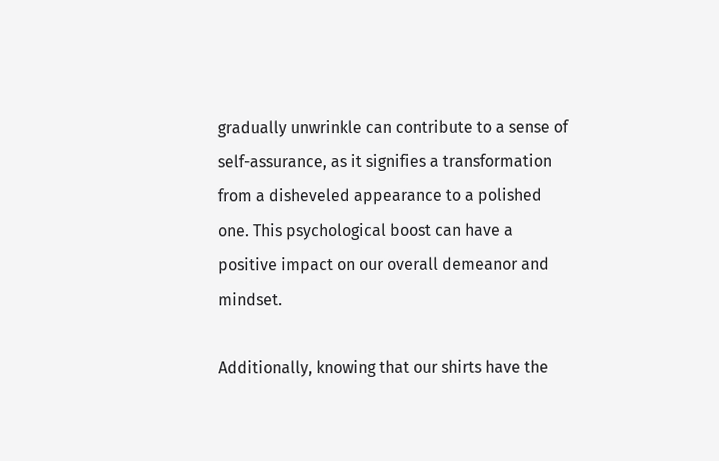gradually unwrinkle can contribute to a sense of self-assurance, as it signifies a transformation from a disheveled appearance to a polished one. This psychological boost can have a positive impact on our overall demeanor and mindset.

Additionally, knowing that our shirts have the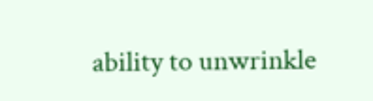ability to unwrinkle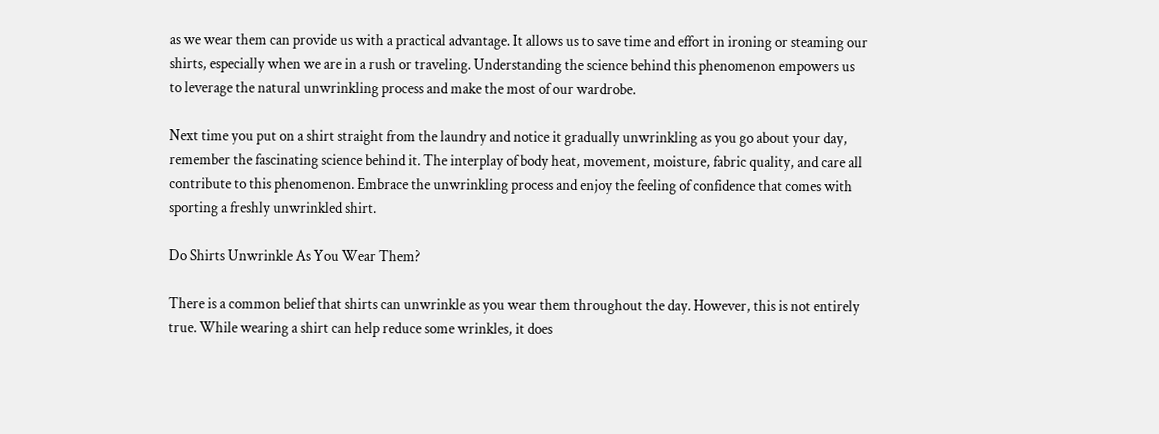as we wear them can provide us with a practical advantage. It allows us to save time and effort in ironing or steaming our shirts, especially when we are in a rush or traveling. Understanding the science behind this phenomenon empowers us to leverage the natural unwrinkling process and make the most of our wardrobe.

Next time you put on a shirt straight from the laundry and notice it gradually unwrinkling as you go about your day, remember the fascinating science behind it. The interplay of body heat, movement, moisture, fabric quality, and care all contribute to this phenomenon. Embrace the unwrinkling process and enjoy the feeling of confidence that comes with sporting a freshly unwrinkled shirt.

Do Shirts Unwrinkle As You Wear Them?

There is a common belief that shirts can unwrinkle as you wear them throughout the day. However, this is not entirely true. While wearing a shirt can help reduce some wrinkles, it does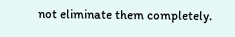not eliminate them completely.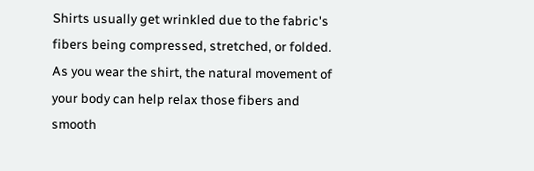Shirts usually get wrinkled due to the fabric's fibers being compressed, stretched, or folded. As you wear the shirt, the natural movement of your body can help relax those fibers and smooth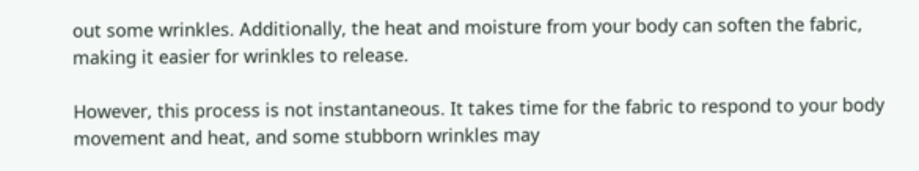out some wrinkles. Additionally, the heat and moisture from your body can soften the fabric, making it easier for wrinkles to release.

However, this process is not instantaneous. It takes time for the fabric to respond to your body movement and heat, and some stubborn wrinkles may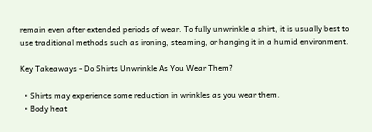remain even after extended periods of wear. To fully unwrinkle a shirt, it is usually best to use traditional methods such as ironing, steaming, or hanging it in a humid environment.

Key Takeaways - Do Shirts Unwrinkle As You Wear Them?

  • Shirts may experience some reduction in wrinkles as you wear them.
  • Body heat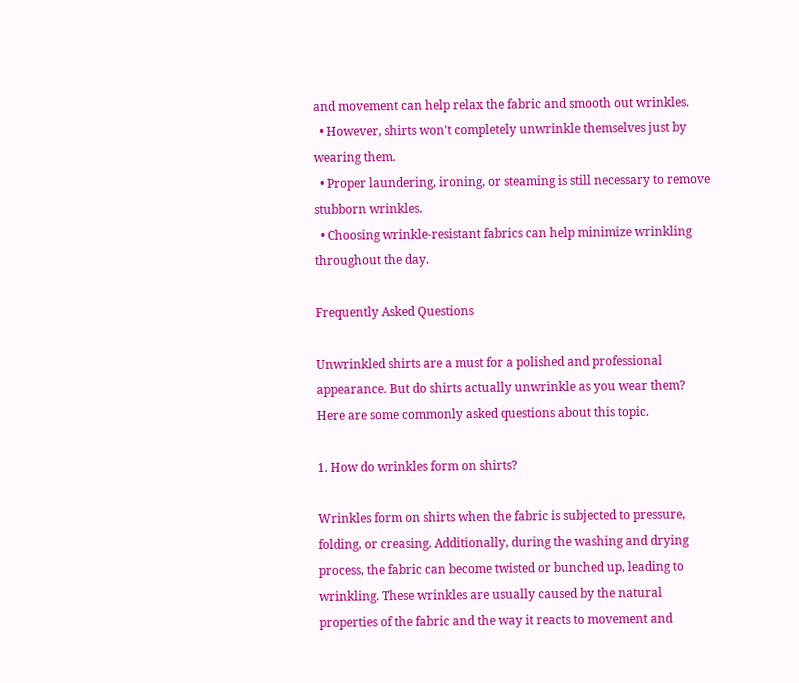and movement can help relax the fabric and smooth out wrinkles.
  • However, shirts won't completely unwrinkle themselves just by wearing them.
  • Proper laundering, ironing, or steaming is still necessary to remove stubborn wrinkles.
  • Choosing wrinkle-resistant fabrics can help minimize wrinkling throughout the day.

Frequently Asked Questions

Unwrinkled shirts are a must for a polished and professional appearance. But do shirts actually unwrinkle as you wear them? Here are some commonly asked questions about this topic.

1. How do wrinkles form on shirts?

Wrinkles form on shirts when the fabric is subjected to pressure, folding, or creasing. Additionally, during the washing and drying process, the fabric can become twisted or bunched up, leading to wrinkling. These wrinkles are usually caused by the natural properties of the fabric and the way it reacts to movement and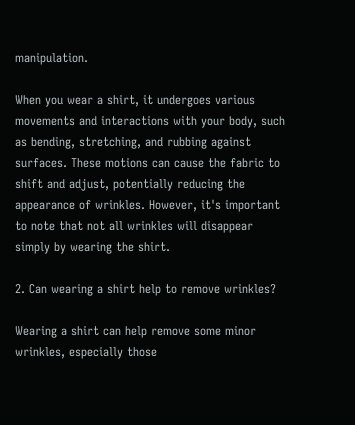manipulation.

When you wear a shirt, it undergoes various movements and interactions with your body, such as bending, stretching, and rubbing against surfaces. These motions can cause the fabric to shift and adjust, potentially reducing the appearance of wrinkles. However, it's important to note that not all wrinkles will disappear simply by wearing the shirt.

2. Can wearing a shirt help to remove wrinkles?

Wearing a shirt can help remove some minor wrinkles, especially those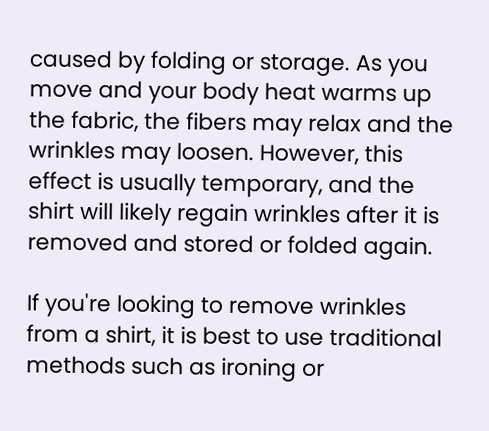caused by folding or storage. As you move and your body heat warms up the fabric, the fibers may relax and the wrinkles may loosen. However, this effect is usually temporary, and the shirt will likely regain wrinkles after it is removed and stored or folded again.

If you're looking to remove wrinkles from a shirt, it is best to use traditional methods such as ironing or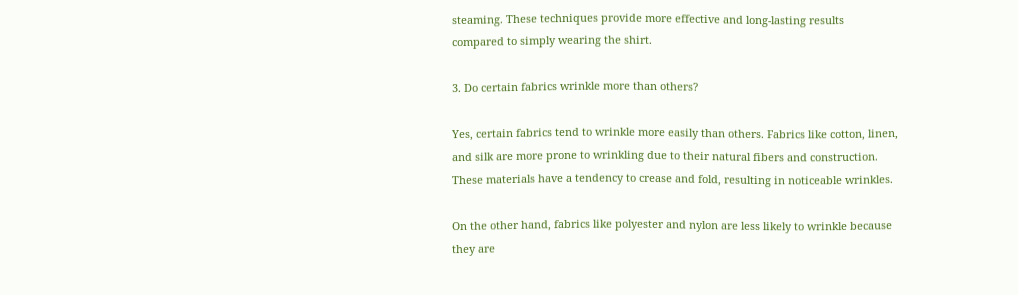steaming. These techniques provide more effective and long-lasting results compared to simply wearing the shirt.

3. Do certain fabrics wrinkle more than others?

Yes, certain fabrics tend to wrinkle more easily than others. Fabrics like cotton, linen, and silk are more prone to wrinkling due to their natural fibers and construction. These materials have a tendency to crease and fold, resulting in noticeable wrinkles.

On the other hand, fabrics like polyester and nylon are less likely to wrinkle because they are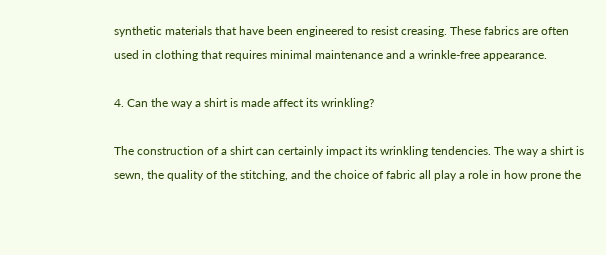synthetic materials that have been engineered to resist creasing. These fabrics are often used in clothing that requires minimal maintenance and a wrinkle-free appearance.

4. Can the way a shirt is made affect its wrinkling?

The construction of a shirt can certainly impact its wrinkling tendencies. The way a shirt is sewn, the quality of the stitching, and the choice of fabric all play a role in how prone the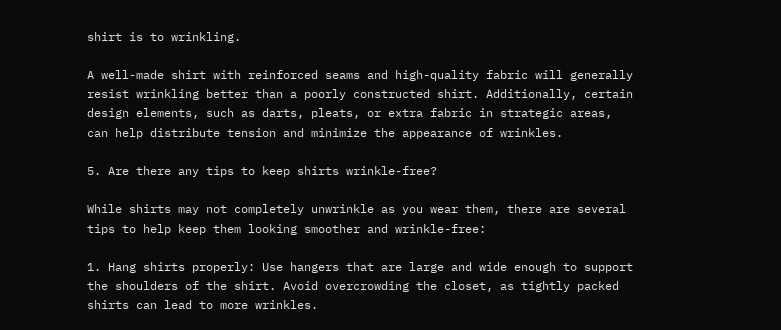shirt is to wrinkling.

A well-made shirt with reinforced seams and high-quality fabric will generally resist wrinkling better than a poorly constructed shirt. Additionally, certain design elements, such as darts, pleats, or extra fabric in strategic areas, can help distribute tension and minimize the appearance of wrinkles.

5. Are there any tips to keep shirts wrinkle-free?

While shirts may not completely unwrinkle as you wear them, there are several tips to help keep them looking smoother and wrinkle-free:

1. Hang shirts properly: Use hangers that are large and wide enough to support the shoulders of the shirt. Avoid overcrowding the closet, as tightly packed shirts can lead to more wrinkles.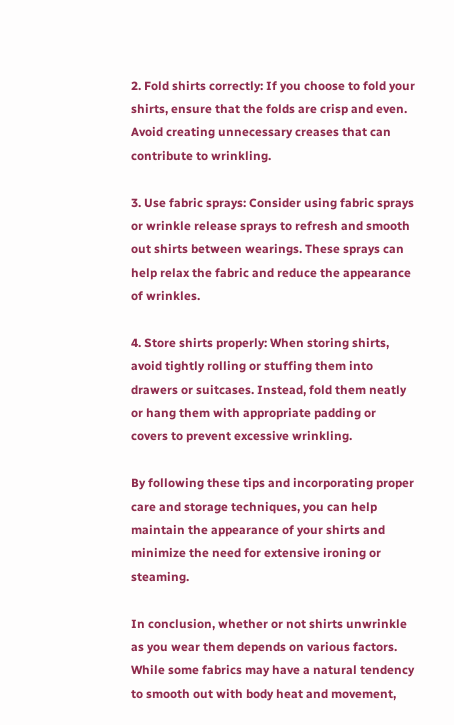2. Fold shirts correctly: If you choose to fold your shirts, ensure that the folds are crisp and even. Avoid creating unnecessary creases that can contribute to wrinkling.

3. Use fabric sprays: Consider using fabric sprays or wrinkle release sprays to refresh and smooth out shirts between wearings. These sprays can help relax the fabric and reduce the appearance of wrinkles.

4. Store shirts properly: When storing shirts, avoid tightly rolling or stuffing them into drawers or suitcases. Instead, fold them neatly or hang them with appropriate padding or covers to prevent excessive wrinkling.

By following these tips and incorporating proper care and storage techniques, you can help maintain the appearance of your shirts and minimize the need for extensive ironing or steaming.

In conclusion, whether or not shirts unwrinkle as you wear them depends on various factors. While some fabrics may have a natural tendency to smooth out with body heat and movement,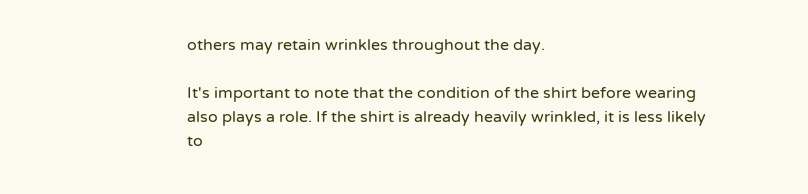others may retain wrinkles throughout the day.

It's important to note that the condition of the shirt before wearing also plays a role. If the shirt is already heavily wrinkled, it is less likely to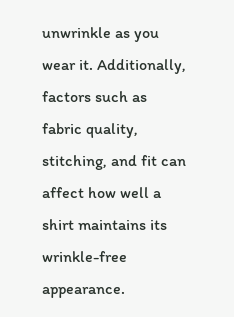unwrinkle as you wear it. Additionally, factors such as fabric quality, stitching, and fit can affect how well a shirt maintains its wrinkle-free appearance.